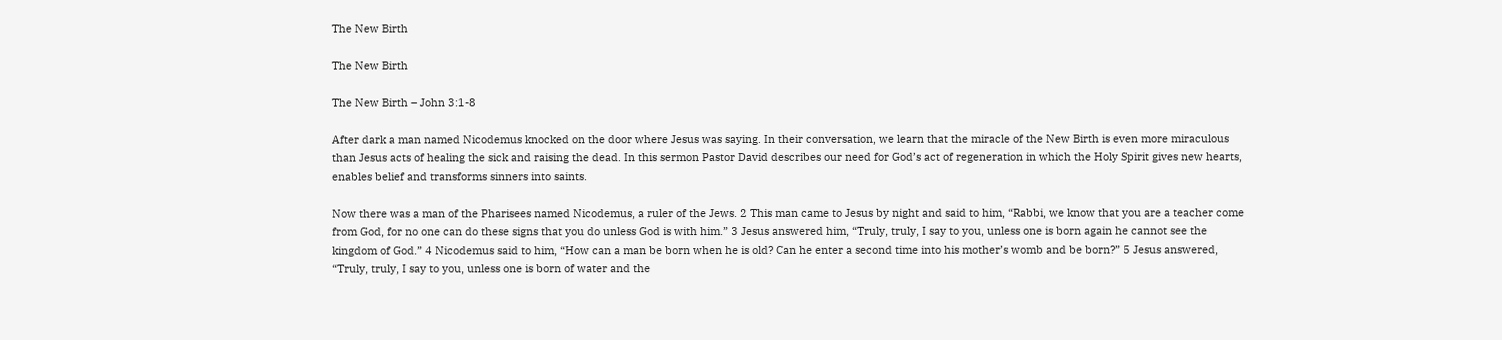The New Birth

The New Birth

The New Birth – John 3:1-8

After dark a man named Nicodemus knocked on the door where Jesus was saying. In their conversation, we learn that the miracle of the New Birth is even more miraculous than Jesus acts of healing the sick and raising the dead. In this sermon Pastor David describes our need for God’s act of regeneration in which the Holy Spirit gives new hearts, enables belief and transforms sinners into saints.

Now there was a man of the Pharisees named Nicodemus, a ruler of the Jews. 2 This man came to Jesus by night and said to him, “Rabbi, we know that you are a teacher come from God, for no one can do these signs that you do unless God is with him.” 3 Jesus answered him, “Truly, truly, I say to you, unless one is born again he cannot see the kingdom of God.” 4 Nicodemus said to him, “How can a man be born when he is old? Can he enter a second time into his mother’s womb and be born?” 5 Jesus answered, “Truly, truly, I say to you, unless one is born of water and the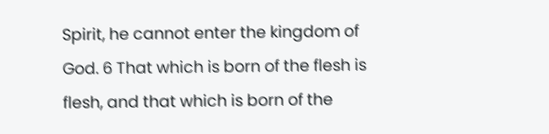Spirit, he cannot enter the kingdom of God. 6 That which is born of the flesh is flesh, and that which is born of the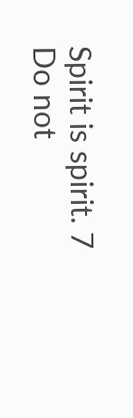Spirit is spirit. 7 Do not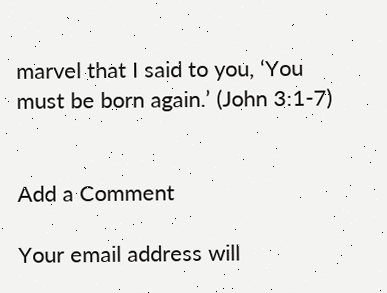marvel that I said to you, ‘You must be born again.’ (John 3:1-7)


Add a Comment

Your email address will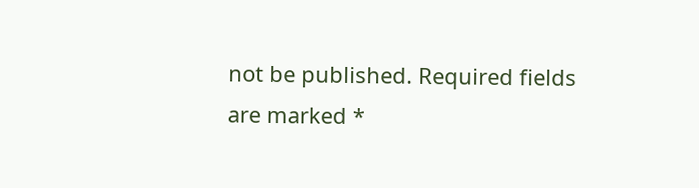not be published. Required fields are marked *